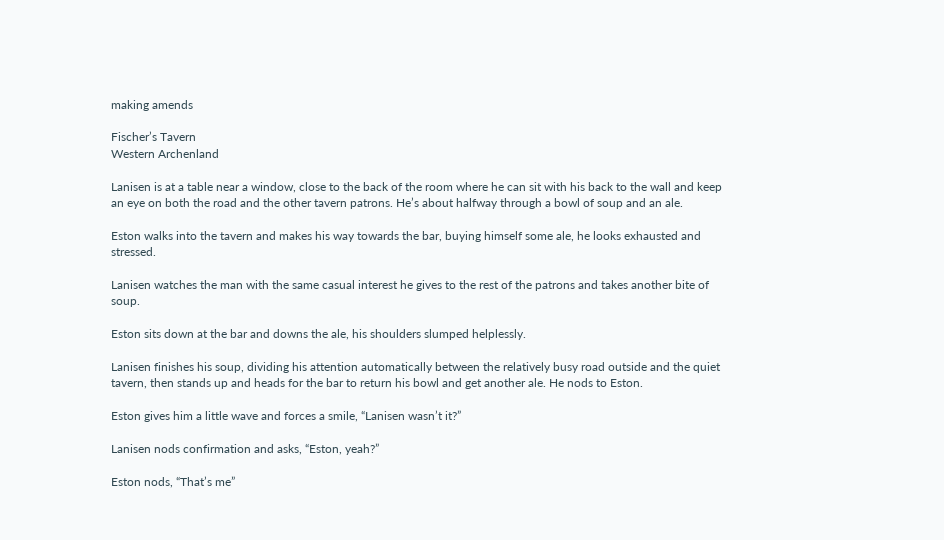making amends

Fischer’s Tavern
Western Archenland

Lanisen is at a table near a window, close to the back of the room where he can sit with his back to the wall and keep an eye on both the road and the other tavern patrons. He’s about halfway through a bowl of soup and an ale.

Eston walks into the tavern and makes his way towards the bar, buying himself some ale, he looks exhausted and stressed.

Lanisen watches the man with the same casual interest he gives to the rest of the patrons and takes another bite of soup.

Eston sits down at the bar and downs the ale, his shoulders slumped helplessly.

Lanisen finishes his soup, dividing his attention automatically between the relatively busy road outside and the quiet tavern, then stands up and heads for the bar to return his bowl and get another ale. He nods to Eston.

Eston gives him a little wave and forces a smile, “Lanisen wasn’t it?”

Lanisen nods confirmation and asks, “Eston, yeah?”

Eston nods, “That’s me”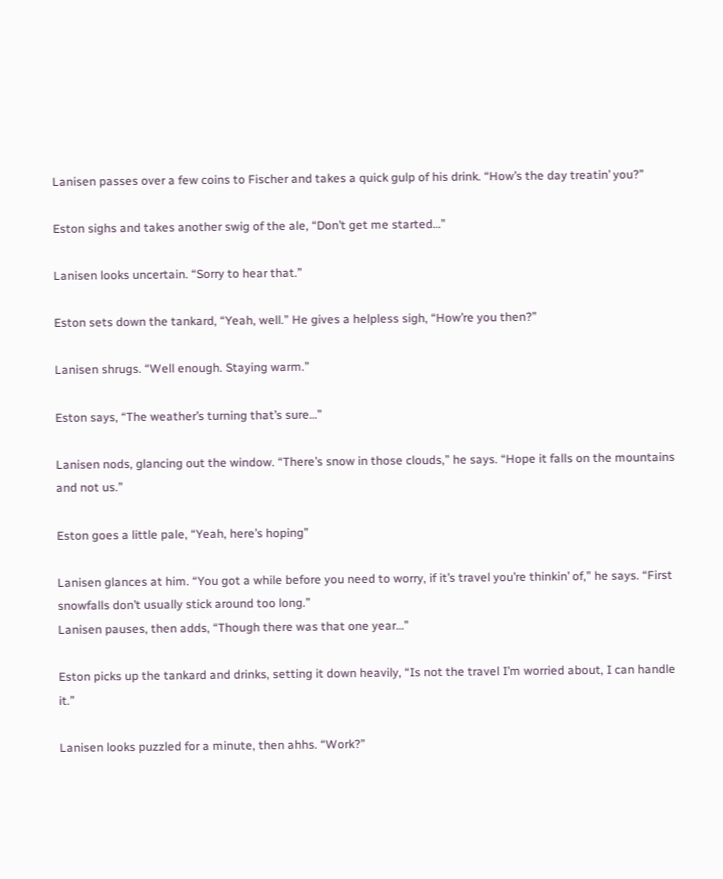Lanisen passes over a few coins to Fischer and takes a quick gulp of his drink. “How’s the day treatin’ you?”

Eston sighs and takes another swig of the ale, “Don’t get me started…”

Lanisen looks uncertain. “Sorry to hear that.”

Eston sets down the tankard, “Yeah, well.” He gives a helpless sigh, “How’re you then?”

Lanisen shrugs. “Well enough. Staying warm.”

Eston says, “The weather’s turning that’s sure…”

Lanisen nods, glancing out the window. “There’s snow in those clouds,” he says. “Hope it falls on the mountains and not us.”

Eston goes a little pale, “Yeah, here’s hoping”

Lanisen glances at him. “You got a while before you need to worry, if it’s travel you’re thinkin’ of,” he says. “First snowfalls don’t usually stick around too long.”
Lanisen pauses, then adds, “Though there was that one year…”

Eston picks up the tankard and drinks, setting it down heavily, “Is not the travel I’m worried about, I can handle it.”

Lanisen looks puzzled for a minute, then ahhs. “Work?”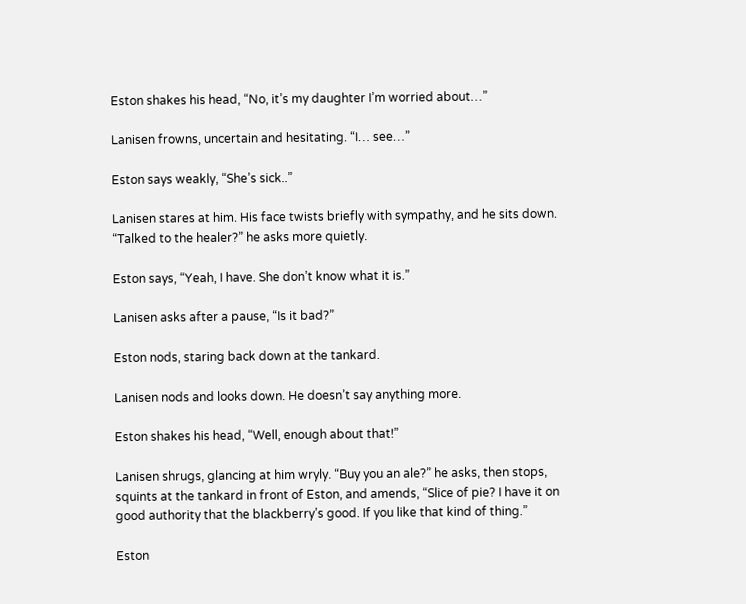Eston shakes his head, “No, it’s my daughter I’m worried about…”

Lanisen frowns, uncertain and hesitating. “I… see…”

Eston says weakly, “She’s sick..”

Lanisen stares at him. His face twists briefly with sympathy, and he sits down. “Talked to the healer?” he asks more quietly.

Eston says, “Yeah, I have. She don’t know what it is.”

Lanisen asks after a pause, “Is it bad?”

Eston nods, staring back down at the tankard.

Lanisen nods and looks down. He doesn’t say anything more.

Eston shakes his head, “Well, enough about that!”

Lanisen shrugs, glancing at him wryly. “Buy you an ale?” he asks, then stops, squints at the tankard in front of Eston, and amends, “Slice of pie? I have it on good authority that the blackberry’s good. If you like that kind of thing.”

Eston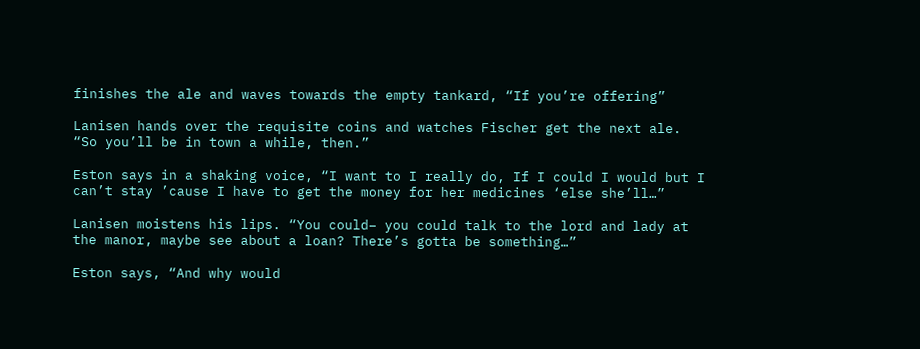finishes the ale and waves towards the empty tankard, “If you’re offering”

Lanisen hands over the requisite coins and watches Fischer get the next ale. “So you’ll be in town a while, then.”

Eston says in a shaking voice, “I want to I really do, If I could I would but I can’t stay ’cause I have to get the money for her medicines ‘else she’ll…”

Lanisen moistens his lips. “You could– you could talk to the lord and lady at the manor, maybe see about a loan? There’s gotta be something…”

Eston says, “And why would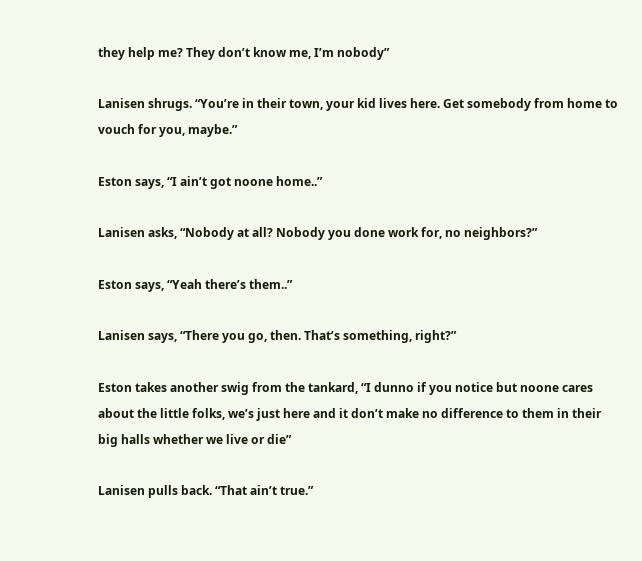they help me? They don’t know me, I’m nobody”

Lanisen shrugs. “You’re in their town, your kid lives here. Get somebody from home to vouch for you, maybe.”

Eston says, “I ain’t got noone home..”

Lanisen asks, “Nobody at all? Nobody you done work for, no neighbors?”

Eston says, “Yeah there’s them..”

Lanisen says, “There you go, then. That’s something, right?”

Eston takes another swig from the tankard, “I dunno if you notice but noone cares about the little folks, we’s just here and it don’t make no difference to them in their big halls whether we live or die”

Lanisen pulls back. “That ain’t true.”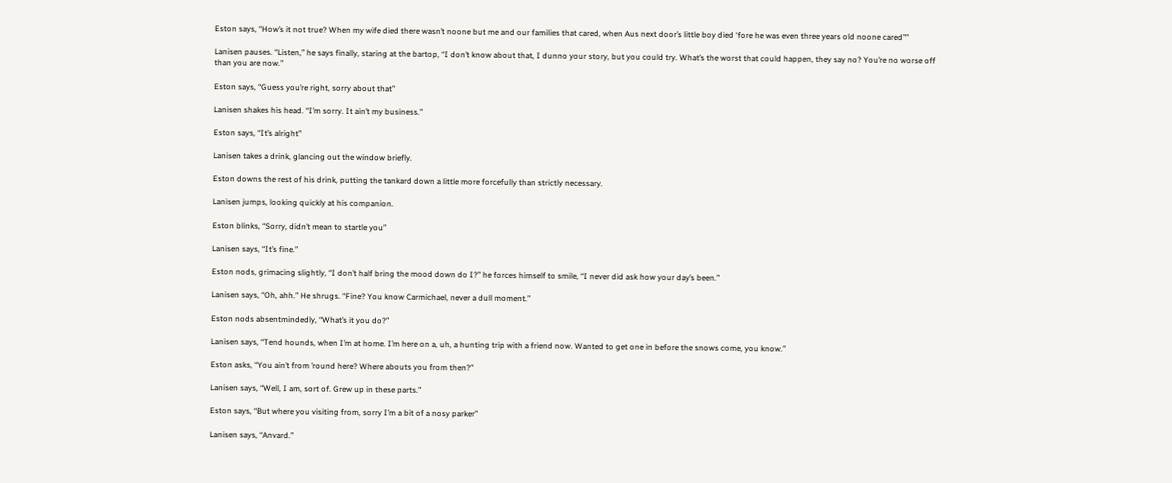Eston says, “How’s it not true? When my wife died there wasn’t noone but me and our families that cared, when Aus next door’s little boy died ‘fore he was even three years old noone cared””

Lanisen pauses. “Listen,” he says finally, staring at the bartop, “I don’t know about that, I dunno your story, but you could try. What’s the worst that could happen, they say no? You’re no worse off than you are now.”

Eston says, “Guess you’re right, sorry about that”

Lanisen shakes his head. “I’m sorry. It ain’t my business.”

Eston says, “It’s alright”

Lanisen takes a drink, glancing out the window briefly.

Eston downs the rest of his drink, putting the tankard down a little more forcefully than strictly necessary.

Lanisen jumps, looking quickly at his companion.

Eston blinks, “Sorry, didn’t mean to startle you”

Lanisen says, “It’s fine.”

Eston nods, grimacing slightly, “I don’t half bring the mood down do I?” he forces himself to smile, “I never did ask how your day’s been.”

Lanisen says, “Oh, ahh.” He shrugs. “Fine? You know Carmichael, never a dull moment.”

Eston nods absentmindedly, “What’s it you do?”

Lanisen says, “Tend hounds, when I’m at home. I’m here on a, uh, a hunting trip with a friend now. Wanted to get one in before the snows come, you know.”

Eston asks, “You ain’t from ’round here? Where abouts you from then?”

Lanisen says, “Well, I am, sort of. Grew up in these parts.”

Eston says, “But where you visiting from, sorry I’m a bit of a nosy parker”

Lanisen says, “Anvard.”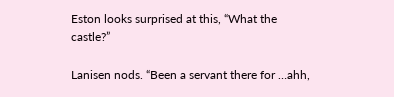Eston looks surprised at this, “What the castle?”

Lanisen nods. “Been a servant there for …ahh,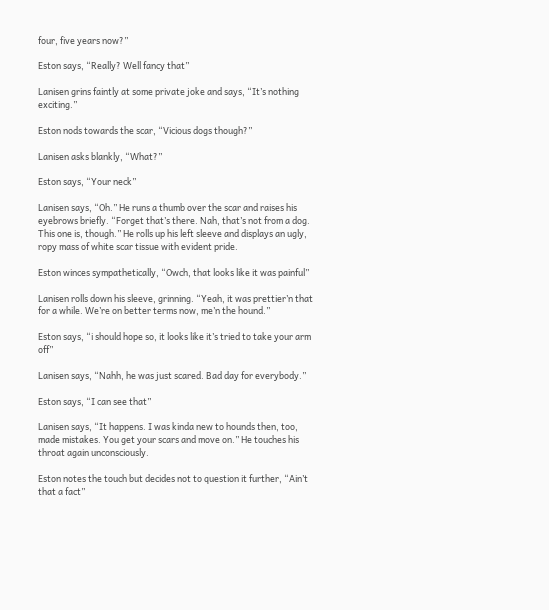four, five years now?”

Eston says, “Really? Well fancy that”

Lanisen grins faintly at some private joke and says, “It’s nothing exciting.”

Eston nods towards the scar, “Vicious dogs though?”

Lanisen asks blankly, “What?”

Eston says, “Your neck”

Lanisen says, “Oh.” He runs a thumb over the scar and raises his eyebrows briefly. “Forget that’s there. Nah, that’s not from a dog. This one is, though.” He rolls up his left sleeve and displays an ugly, ropy mass of white scar tissue with evident pride.

Eston winces sympathetically, “Owch, that looks like it was painful”

Lanisen rolls down his sleeve, grinning. “Yeah, it was prettier’n that for a while. We’re on better terms now, me’n the hound.”

Eston says, “i should hope so, it looks like it’s tried to take your arm off”

Lanisen says, “Nahh, he was just scared. Bad day for everybody.”

Eston says, “I can see that”

Lanisen says, “It happens. I was kinda new to hounds then, too, made mistakes. You get your scars and move on.” He touches his throat again unconsciously.

Eston notes the touch but decides not to question it further, “Ain’t that a fact”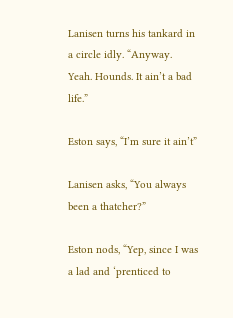Lanisen turns his tankard in a circle idly. “Anyway. Yeah. Hounds. It ain’t a bad life.”

Eston says, “I’m sure it ain’t”

Lanisen asks, “You always been a thatcher?”

Eston nods, “Yep, since I was a lad and ‘prenticed to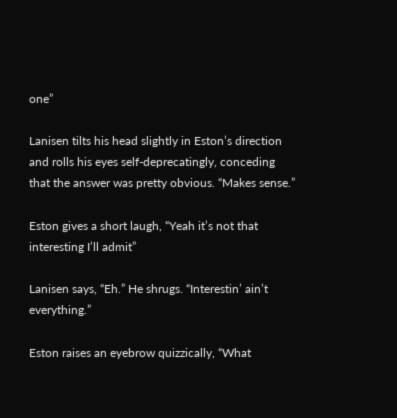one”

Lanisen tilts his head slightly in Eston’s direction and rolls his eyes self-deprecatingly, conceding that the answer was pretty obvious. “Makes sense.”

Eston gives a short laugh, “Yeah it’s not that interesting I’ll admit”

Lanisen says, “Eh.” He shrugs. “Interestin’ ain’t everything.”

Eston raises an eyebrow quizzically, “What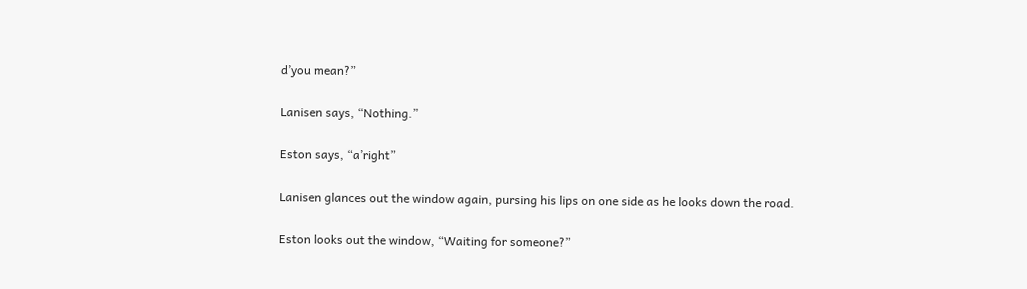d’you mean?”

Lanisen says, “Nothing.”

Eston says, “a’right”

Lanisen glances out the window again, pursing his lips on one side as he looks down the road.

Eston looks out the window, “Waiting for someone?”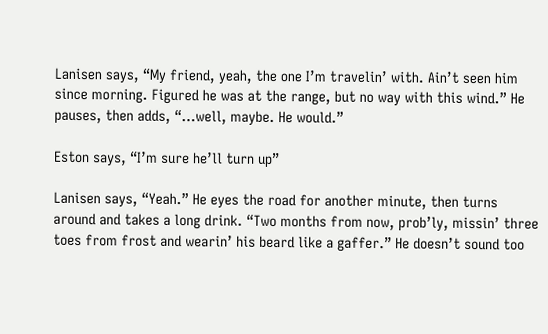Lanisen says, “My friend, yeah, the one I’m travelin’ with. Ain’t seen him since morning. Figured he was at the range, but no way with this wind.” He pauses, then adds, “…well, maybe. He would.”

Eston says, “I’m sure he’ll turn up”

Lanisen says, “Yeah.” He eyes the road for another minute, then turns around and takes a long drink. “Two months from now, prob’ly, missin’ three toes from frost and wearin’ his beard like a gaffer.” He doesn’t sound too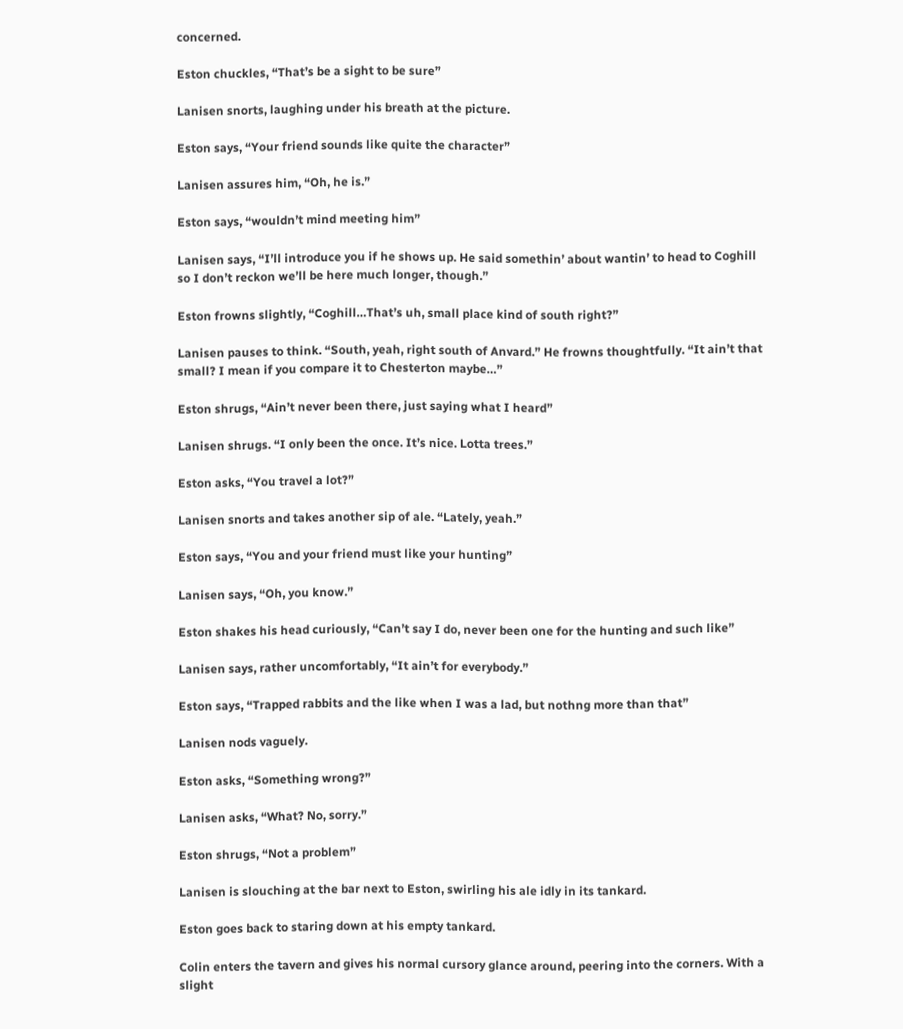concerned.

Eston chuckles, “That’s be a sight to be sure”

Lanisen snorts, laughing under his breath at the picture.

Eston says, “Your friend sounds like quite the character”

Lanisen assures him, “Oh, he is.”

Eston says, “wouldn’t mind meeting him”

Lanisen says, “I’ll introduce you if he shows up. He said somethin’ about wantin’ to head to Coghill so I don’t reckon we’ll be here much longer, though.”

Eston frowns slightly, “Coghill…That’s uh, small place kind of south right?”

Lanisen pauses to think. “South, yeah, right south of Anvard.” He frowns thoughtfully. “It ain’t that small? I mean if you compare it to Chesterton maybe…”

Eston shrugs, “Ain’t never been there, just saying what I heard”

Lanisen shrugs. “I only been the once. It’s nice. Lotta trees.”

Eston asks, “You travel a lot?”

Lanisen snorts and takes another sip of ale. “Lately, yeah.”

Eston says, “You and your friend must like your hunting”

Lanisen says, “Oh, you know.”

Eston shakes his head curiously, “Can’t say I do, never been one for the hunting and such like”

Lanisen says, rather uncomfortably, “It ain’t for everybody.”

Eston says, “Trapped rabbits and the like when I was a lad, but nothng more than that”

Lanisen nods vaguely.

Eston asks, “Something wrong?”

Lanisen asks, “What? No, sorry.”

Eston shrugs, “Not a problem”

Lanisen is slouching at the bar next to Eston, swirling his ale idly in its tankard.

Eston goes back to staring down at his empty tankard.

Colin enters the tavern and gives his normal cursory glance around, peering into the corners. With a slight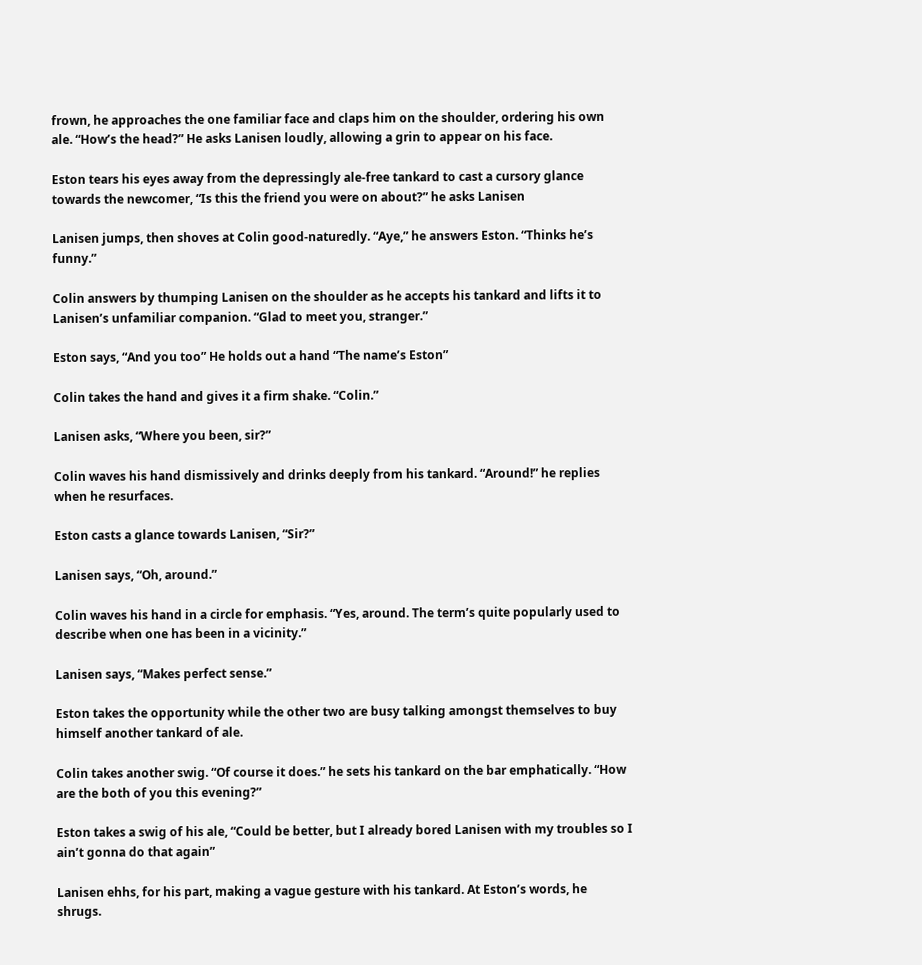frown, he approaches the one familiar face and claps him on the shoulder, ordering his own ale. “How’s the head?” He asks Lanisen loudly, allowing a grin to appear on his face.

Eston tears his eyes away from the depressingly ale-free tankard to cast a cursory glance towards the newcomer, “Is this the friend you were on about?” he asks Lanisen

Lanisen jumps, then shoves at Colin good-naturedly. “Aye,” he answers Eston. “Thinks he’s funny.”

Colin answers by thumping Lanisen on the shoulder as he accepts his tankard and lifts it to Lanisen’s unfamiliar companion. “Glad to meet you, stranger.”

Eston says, “And you too” He holds out a hand “The name’s Eston”

Colin takes the hand and gives it a firm shake. “Colin.”

Lanisen asks, “Where you been, sir?”

Colin waves his hand dismissively and drinks deeply from his tankard. “Around!” he replies when he resurfaces.

Eston casts a glance towards Lanisen, “Sir?”

Lanisen says, “Oh, around.”

Colin waves his hand in a circle for emphasis. “Yes, around. The term’s quite popularly used to describe when one has been in a vicinity.”

Lanisen says, “Makes perfect sense.”

Eston takes the opportunity while the other two are busy talking amongst themselves to buy himself another tankard of ale.

Colin takes another swig. “Of course it does.” he sets his tankard on the bar emphatically. “How are the both of you this evening?”

Eston takes a swig of his ale, “Could be better, but I already bored Lanisen with my troubles so I ain’t gonna do that again”

Lanisen ehhs, for his part, making a vague gesture with his tankard. At Eston’s words, he shrugs.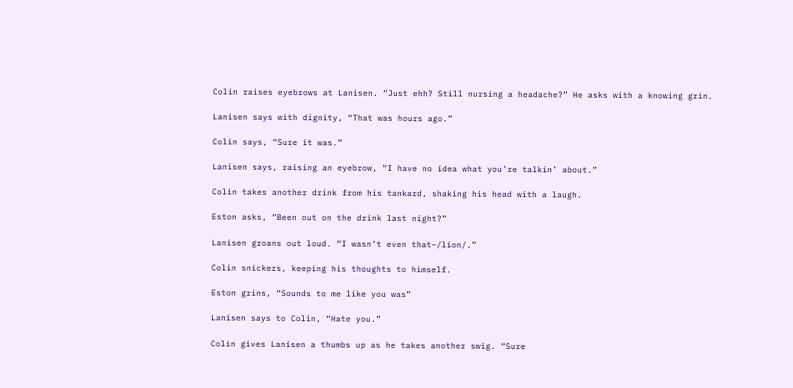Colin raises eyebrows at Lanisen. “Just ehh? Still nursing a headache?” He asks with a knowing grin.

Lanisen says with dignity, “That was hours ago.”

Colin says, “Sure it was.”

Lanisen says, raising an eyebrow, “I have no idea what you’re talkin’ about.”

Colin takes another drink from his tankard, shaking his head with a laugh.

Eston asks, “Been out on the drink last night?”

Lanisen groans out loud. “I wasn’t even that–/lion/.”

Colin snickers, keeping his thoughts to himself.

Eston grins, “Sounds to me like you was”

Lanisen says to Colin, “Hate you.”

Colin gives Lanisen a thumbs up as he takes another swig. “Sure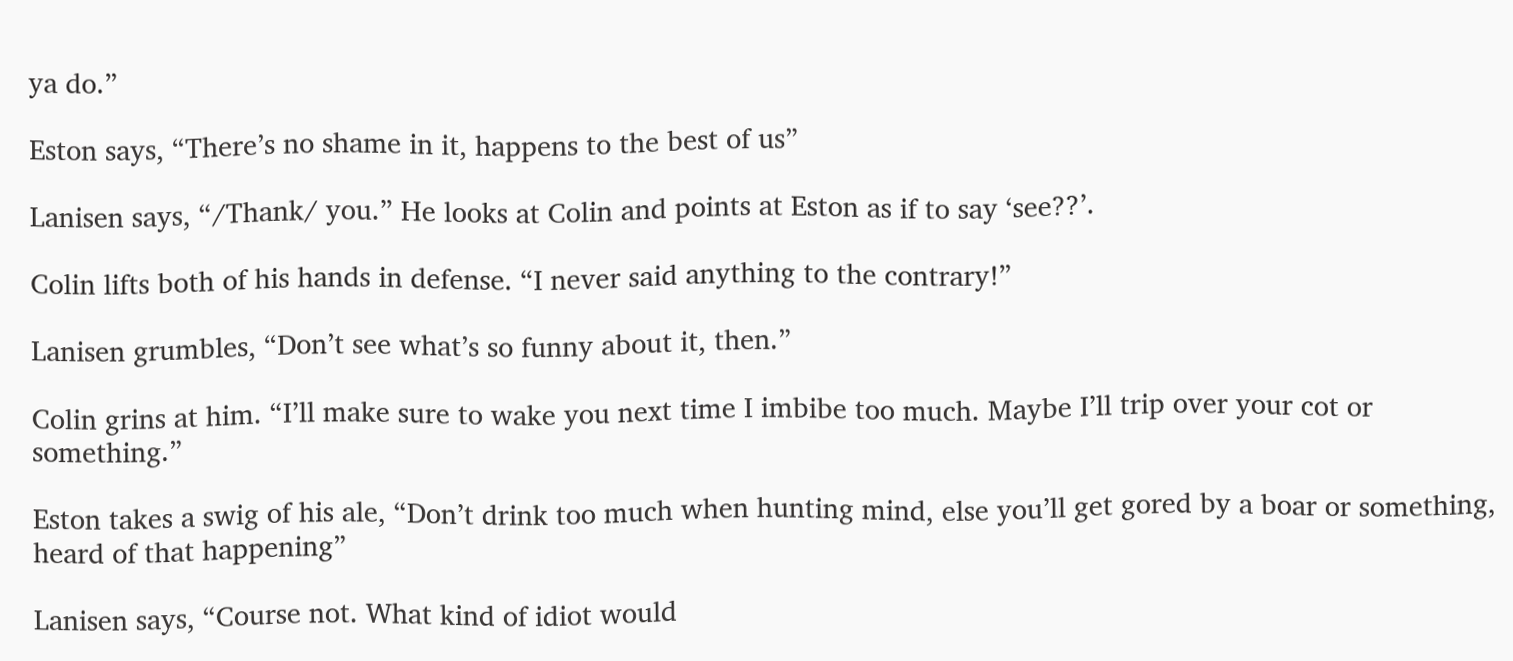ya do.”

Eston says, “There’s no shame in it, happens to the best of us”

Lanisen says, “/Thank/ you.” He looks at Colin and points at Eston as if to say ‘see??’.

Colin lifts both of his hands in defense. “I never said anything to the contrary!”

Lanisen grumbles, “Don’t see what’s so funny about it, then.”

Colin grins at him. “I’ll make sure to wake you next time I imbibe too much. Maybe I’ll trip over your cot or something.”

Eston takes a swig of his ale, “Don’t drink too much when hunting mind, else you’ll get gored by a boar or something, heard of that happening”

Lanisen says, “Course not. What kind of idiot would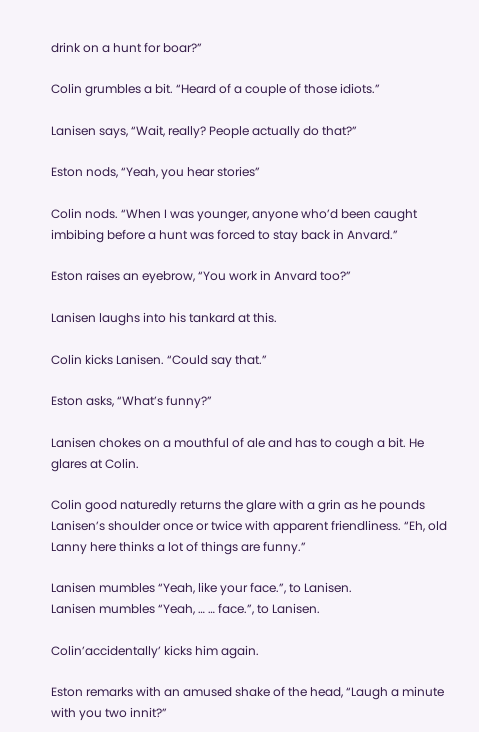drink on a hunt for boar?”

Colin grumbles a bit. “Heard of a couple of those idiots.”

Lanisen says, “Wait, really? People actually do that?”

Eston nods, “Yeah, you hear stories”

Colin nods. “When I was younger, anyone who’d been caught imbibing before a hunt was forced to stay back in Anvard.”

Eston raises an eyebrow, “You work in Anvard too?”

Lanisen laughs into his tankard at this.

Colin kicks Lanisen. “Could say that.”

Eston asks, “What’s funny?”

Lanisen chokes on a mouthful of ale and has to cough a bit. He glares at Colin.

Colin good naturedly returns the glare with a grin as he pounds Lanisen’s shoulder once or twice with apparent friendliness. “Eh, old Lanny here thinks a lot of things are funny.”

Lanisen mumbles “Yeah, like your face.”, to Lanisen.
Lanisen mumbles “Yeah, … … face.”, to Lanisen.

Colin’accidentally’ kicks him again.

Eston remarks with an amused shake of the head, “Laugh a minute with you two innit?”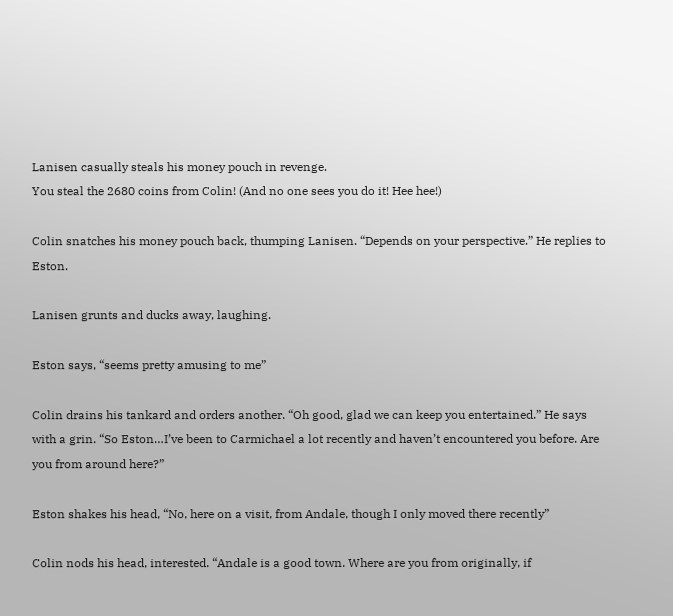Lanisen casually steals his money pouch in revenge.
You steal the 2680 coins from Colin! (And no one sees you do it! Hee hee!)

Colin snatches his money pouch back, thumping Lanisen. “Depends on your perspective.” He replies to Eston.

Lanisen grunts and ducks away, laughing.

Eston says, “seems pretty amusing to me”

Colin drains his tankard and orders another. “Oh good, glad we can keep you entertained.” He says with a grin. “So Eston…I’ve been to Carmichael a lot recently and haven’t encountered you before. Are you from around here?”

Eston shakes his head, “No, here on a visit, from Andale, though I only moved there recently”

Colin nods his head, interested. “Andale is a good town. Where are you from originally, if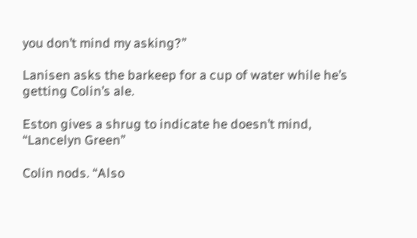you don’t mind my asking?”

Lanisen asks the barkeep for a cup of water while he’s getting Colin’s ale.

Eston gives a shrug to indicate he doesn’t mind, “Lancelyn Green”

Colin nods. “Also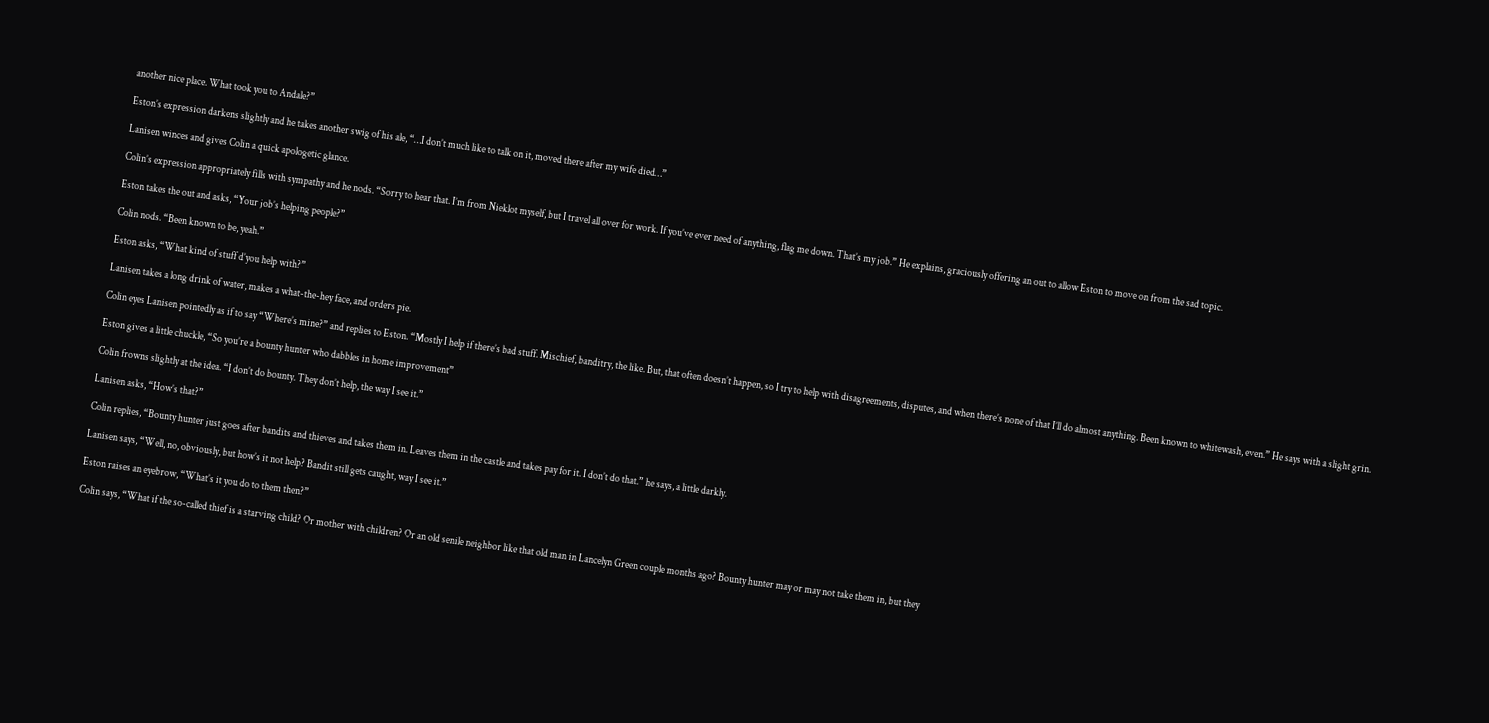another nice place. What took you to Andale?”

Eston’s expression darkens slightly and he takes another swig of his ale, “…I don’t much like to talk on it, moved there after my wife died…”

Lanisen winces and gives Colin a quick apologetic glance.

Colin’s expression appropriately fills with sympathy and he nods. “Sorry to hear that. I’m from Nieklot myself, but I travel all over for work. If you’ve ever need of anything, flag me down. That’s my job.” He explains, graciously offering an out to allow Eston to move on from the sad topic.

Eston takes the out and asks, “Your job’s helping people?”

Colin nods. “Been known to be, yeah.”

Eston asks, “What kind of stuff d’you help with?”

Lanisen takes a long drink of water, makes a what-the-hey face, and orders pie.

Colin eyes Lanisen pointedly as if to say “Where’s mine?” and replies to Eston. “Mostly I help if there’s bad stuff. Mischief, banditry, the like. But, that often doesn’t happen, so I try to help with disagreements, disputes, and when there’s none of that I’ll do almost anything. Been known to whitewash, even.” He says with a slight grin.

Eston gives a little chuckle, “So you’re a bounty hunter who dabbles in home improvement”

Colin frowns slightly at the idea. “I don’t do bounty. They don’t help, the way I see it.”

Lanisen asks, “How’s that?”

Colin replies, “Bounty hunter just goes after bandits and thieves and takes them in. Leaves them in the castle and takes pay for it. I don’t do that.” he says, a little darkly.

Lanisen says, “Well, no, obviously, but how’s it not help? Bandit still gets caught, way I see it.”

Eston raises an eyebrow, “What’s it you do to them then?”

Colin says, “What if the so-called thief is a starving child? Or mother with children? Or an old senile neighbor like that old man in Lancelyn Green couple months ago? Bounty hunter may or may not take them in, but they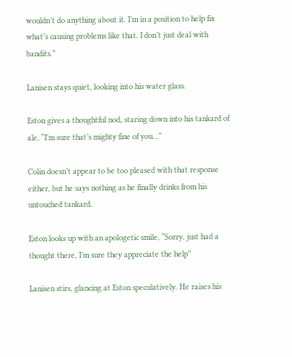wouldn’t do anything about it. I’m in a position to help fix what’s causing problems like that. I don’t just deal with bandits.”

Lanisen stays quiet, looking into his water glass.

Eston gives a thoughtful nod, staring down into his tankard of ale, “I’m sure that’s mighty fine of you…”

Colin doesn’t appear to be too pleased with that response either, but he says nothing as he finally drinks from his untouched tankard.

Eston looks up with an apologetic smile, “Sorry, just had a thought there, I’m sure they appreciate the help”

Lanisen stirs, glancing at Eston speculatively. He raises his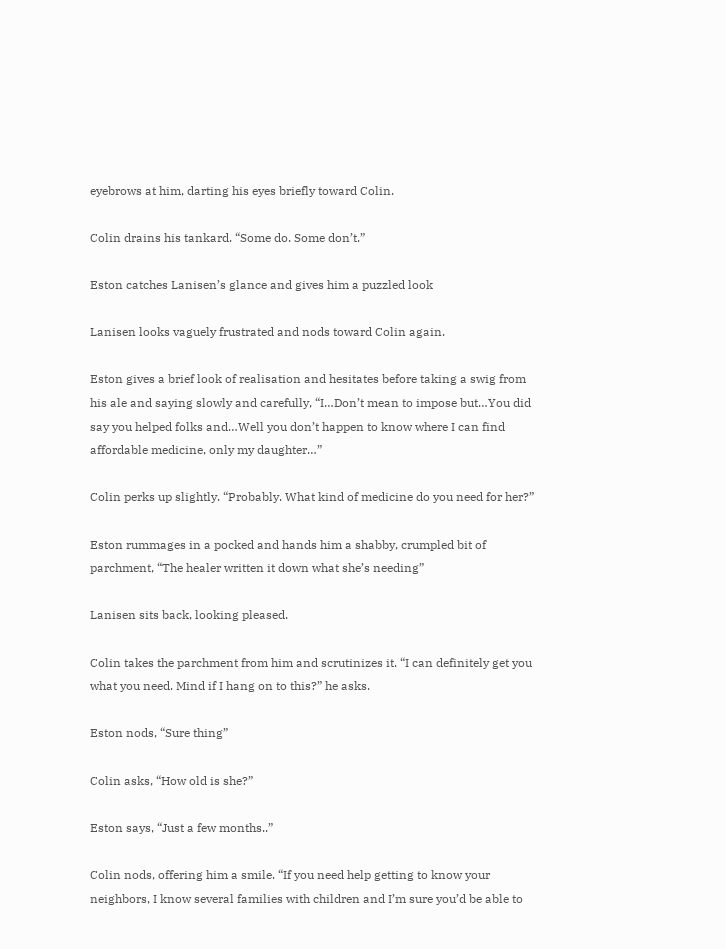eyebrows at him, darting his eyes briefly toward Colin.

Colin drains his tankard. “Some do. Some don’t.”

Eston catches Lanisen’s glance and gives him a puzzled look

Lanisen looks vaguely frustrated and nods toward Colin again.

Eston gives a brief look of realisation and hesitates before taking a swig from his ale and saying slowly and carefully, “I…Don’t mean to impose but…You did say you helped folks and…Well you don’t happen to know where I can find affordable medicine, only my daughter…”

Colin perks up slightly. “Probably. What kind of medicine do you need for her?”

Eston rummages in a pocked and hands him a shabby, crumpled bit of parchment, “The healer written it down what she’s needing”

Lanisen sits back, looking pleased.

Colin takes the parchment from him and scrutinizes it. “I can definitely get you what you need. Mind if I hang on to this?” he asks.

Eston nods, “Sure thing”

Colin asks, “How old is she?”

Eston says, “Just a few months..”

Colin nods, offering him a smile. “If you need help getting to know your neighbors, I know several families with children and I’m sure you’d be able to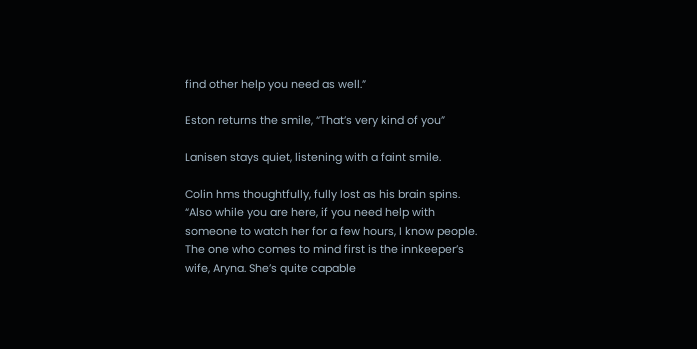find other help you need as well.”

Eston returns the smile, “That’s very kind of you”

Lanisen stays quiet, listening with a faint smile.

Colin hms thoughtfully, fully lost as his brain spins. “Also while you are here, if you need help with someone to watch her for a few hours, I know people. The one who comes to mind first is the innkeeper’s wife, Aryna. She’s quite capable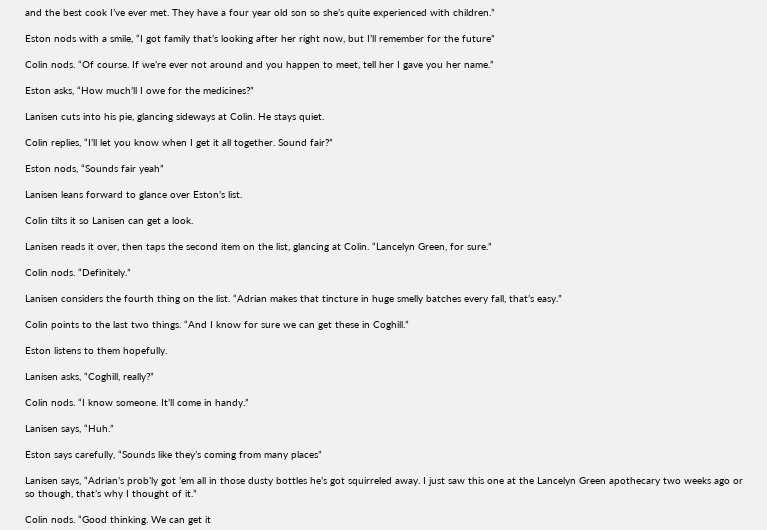and the best cook I’ve ever met. They have a four year old son so she’s quite experienced with children.”

Eston nods with a smile, “I got family that’s looking after her right now, but I’ll remember for the future”

Colin nods. “Of course. If we’re ever not around and you happen to meet, tell her I gave you her name.”

Eston asks, “How much’ll I owe for the medicines?”

Lanisen cuts into his pie, glancing sideways at Colin. He stays quiet.

Colin replies, “I’ll let you know when I get it all together. Sound fair?”

Eston nods, “Sounds fair yeah”

Lanisen leans forward to glance over Eston’s list.

Colin tilts it so Lanisen can get a look.

Lanisen reads it over, then taps the second item on the list, glancing at Colin. “Lancelyn Green, for sure.”

Colin nods. “Definitely.”

Lanisen considers the fourth thing on the list. “Adrian makes that tincture in huge smelly batches every fall, that’s easy.”

Colin points to the last two things. “And I know for sure we can get these in Coghill.”

Eston listens to them hopefully.

Lanisen asks, “Coghill, really?”

Colin nods. “I know someone. It’ll come in handy.”

Lanisen says, “Huh.”

Eston says carefully, “Sounds like they’s coming from many places”

Lanisen says, “Adrian’s prob’ly got ’em all in those dusty bottles he’s got squirreled away. I just saw this one at the Lancelyn Green apothecary two weeks ago or so though, that’s why I thought of it.”

Colin nods. “Good thinking. We can get it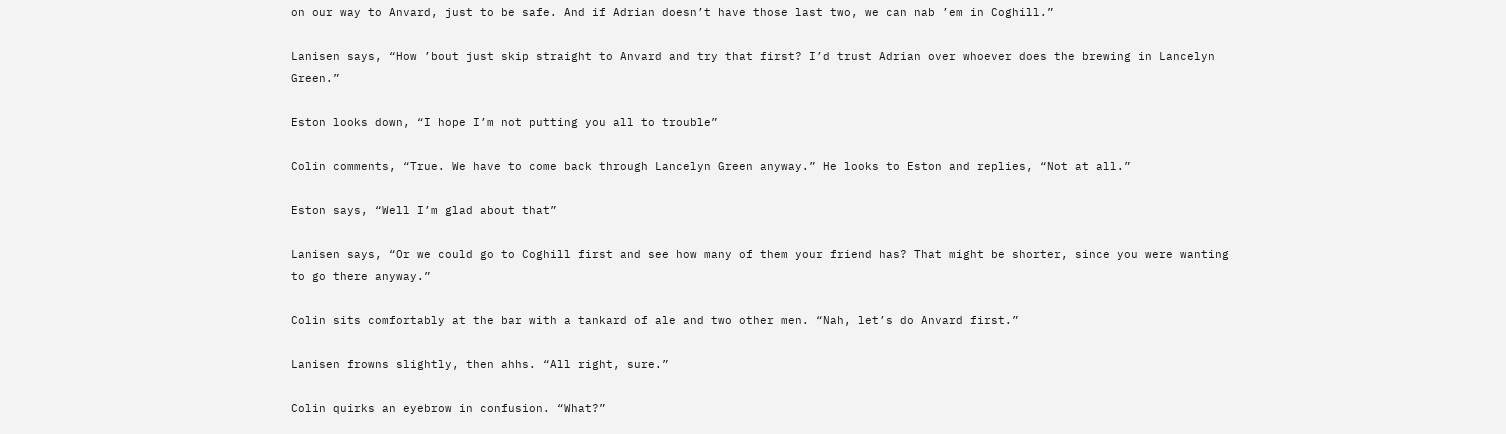on our way to Anvard, just to be safe. And if Adrian doesn’t have those last two, we can nab ’em in Coghill.”

Lanisen says, “How ’bout just skip straight to Anvard and try that first? I’d trust Adrian over whoever does the brewing in Lancelyn Green.”

Eston looks down, “I hope I’m not putting you all to trouble”

Colin comments, “True. We have to come back through Lancelyn Green anyway.” He looks to Eston and replies, “Not at all.”

Eston says, “Well I’m glad about that”

Lanisen says, “Or we could go to Coghill first and see how many of them your friend has? That might be shorter, since you were wanting to go there anyway.”

Colin sits comfortably at the bar with a tankard of ale and two other men. “Nah, let’s do Anvard first.”

Lanisen frowns slightly, then ahhs. “All right, sure.”

Colin quirks an eyebrow in confusion. “What?”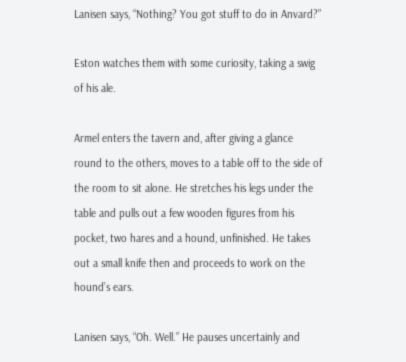Lanisen says, “Nothing? You got stuff to do in Anvard?”

Eston watches them with some curiosity, taking a swig of his ale.

Armel enters the tavern and, after giving a glance round to the others, moves to a table off to the side of the room to sit alone. He stretches his legs under the table and pulls out a few wooden figures from his pocket, two hares and a hound, unfinished. He takes out a small knife then and proceeds to work on the hound’s ears.

Lanisen says, “Oh. Well.” He pauses uncertainly and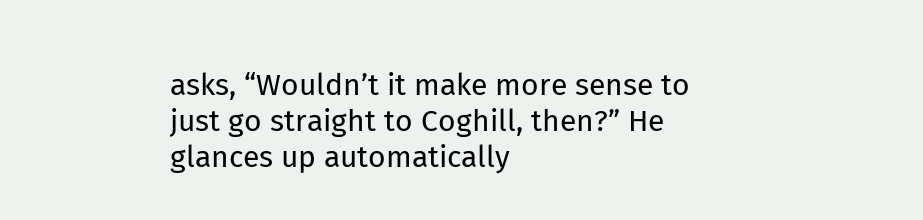asks, “Wouldn’t it make more sense to just go straight to Coghill, then?” He glances up automatically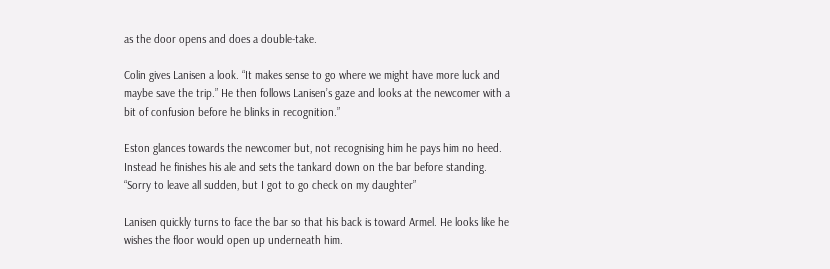as the door opens and does a double-take.

Colin gives Lanisen a look. “It makes sense to go where we might have more luck and maybe save the trip.” He then follows Lanisen’s gaze and looks at the newcomer with a bit of confusion before he blinks in recognition.”

Eston glances towards the newcomer but, not recognising him he pays him no heed. Instead he finishes his ale and sets the tankard down on the bar before standing. “Sorry to leave all sudden, but I got to go check on my daughter”

Lanisen quickly turns to face the bar so that his back is toward Armel. He looks like he wishes the floor would open up underneath him.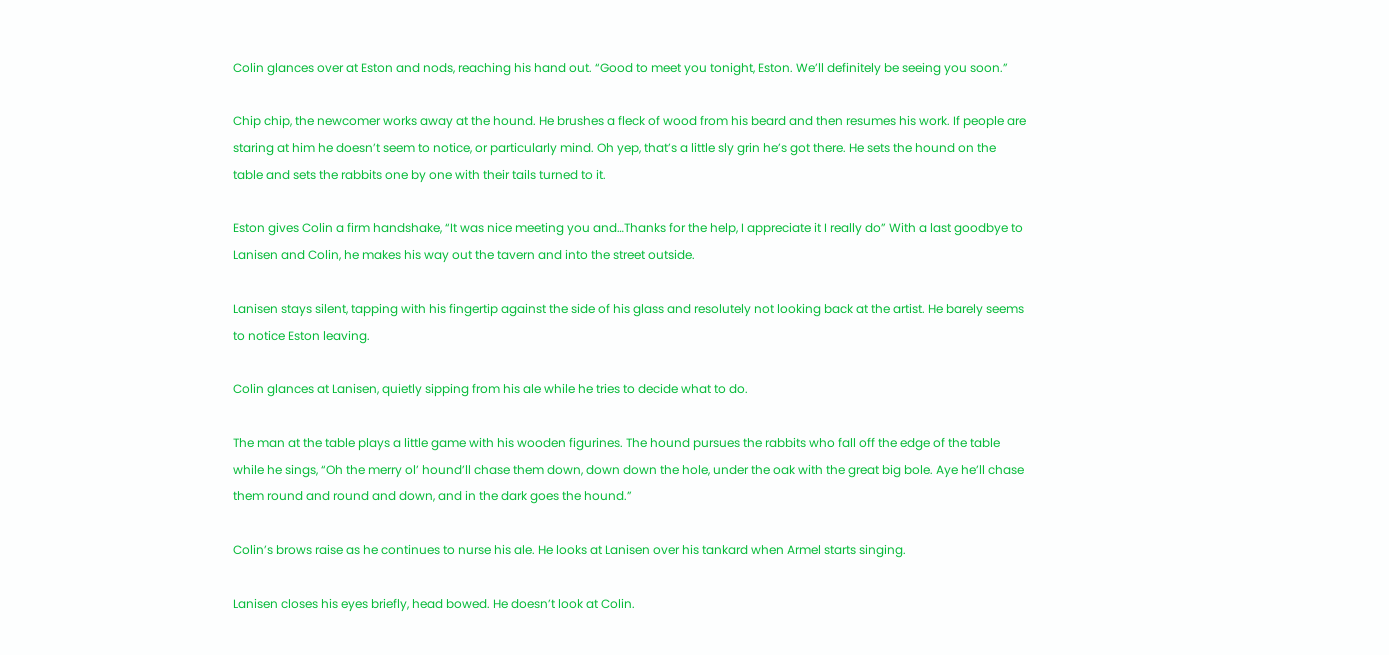Colin glances over at Eston and nods, reaching his hand out. “Good to meet you tonight, Eston. We’ll definitely be seeing you soon.”

Chip chip, the newcomer works away at the hound. He brushes a fleck of wood from his beard and then resumes his work. If people are staring at him he doesn’t seem to notice, or particularly mind. Oh yep, that’s a little sly grin he’s got there. He sets the hound on the table and sets the rabbits one by one with their tails turned to it.

Eston gives Colin a firm handshake, “It was nice meeting you and…Thanks for the help, I appreciate it I really do” With a last goodbye to Lanisen and Colin, he makes his way out the tavern and into the street outside.

Lanisen stays silent, tapping with his fingertip against the side of his glass and resolutely not looking back at the artist. He barely seems to notice Eston leaving.

Colin glances at Lanisen, quietly sipping from his ale while he tries to decide what to do.

The man at the table plays a little game with his wooden figurines. The hound pursues the rabbits who fall off the edge of the table while he sings, “Oh the merry ol’ hound’ll chase them down, down down the hole, under the oak with the great big bole. Aye he’ll chase them round and round and down, and in the dark goes the hound.”

Colin’s brows raise as he continues to nurse his ale. He looks at Lanisen over his tankard when Armel starts singing.

Lanisen closes his eyes briefly, head bowed. He doesn’t look at Colin.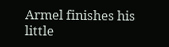Armel finishes his little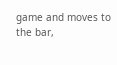game and moves to the bar,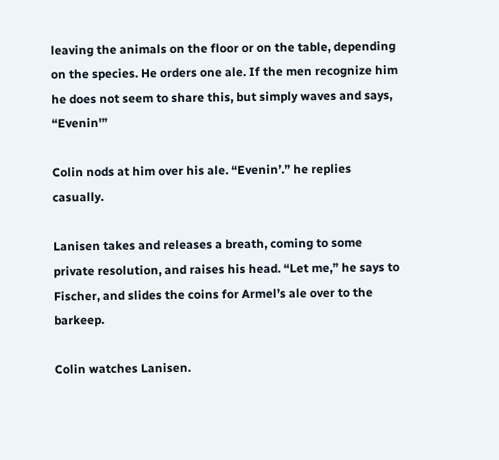leaving the animals on the floor or on the table, depending on the species. He orders one ale. If the men recognize him he does not seem to share this, but simply waves and says, “Evenin'”

Colin nods at him over his ale. “Evenin’.” he replies casually.

Lanisen takes and releases a breath, coming to some private resolution, and raises his head. “Let me,” he says to Fischer, and slides the coins for Armel’s ale over to the barkeep.

Colin watches Lanisen.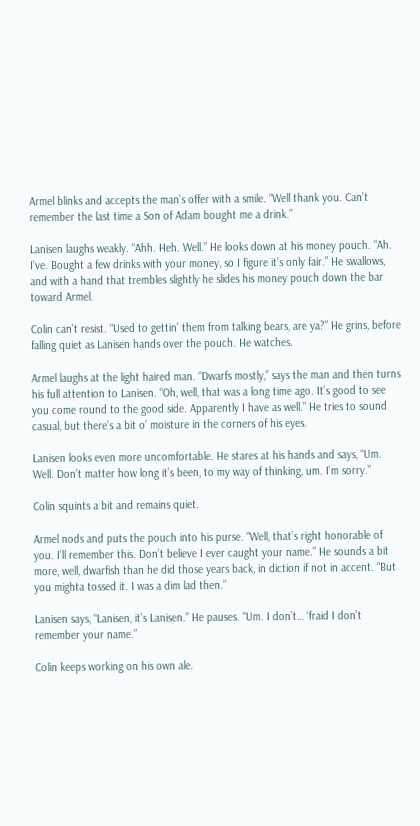Armel blinks and accepts the man’s offer with a smile. “Well thank you. Can’t remember the last time a Son of Adam bought me a drink.”

Lanisen laughs weakly. “Ahh. Heh. Well.” He looks down at his money pouch. “Ah. I’ve. Bought a few drinks with your money, so I figure it’s only fair.” He swallows, and with a hand that trembles slightly he slides his money pouch down the bar toward Armel.

Colin can’t resist. “Used to gettin’ them from talking bears, are ya?” He grins, before falling quiet as Lanisen hands over the pouch. He watches.

Armel laughs at the light haired man. “Dwarfs mostly,” says the man and then turns his full attention to Lanisen. “Oh, well, that was a long time ago. It’s good to see you come round to the good side. Apparently I have as well.” He tries to sound casual, but there’s a bit o’ moisture in the corners of his eyes.

Lanisen looks even more uncomfortable. He stares at his hands and says, “Um. Well. Don’t matter how long it’s been, to my way of thinking, um. I’m sorry.”

Colin squints a bit and remains quiet.

Armel nods and puts the pouch into his purse. “Well, that’s right honorable of you. I’ll remember this. Don’t believe I ever caught your name.” He sounds a bit more, well, dwarfish than he did those years back, in diction if not in accent. “But you mighta tossed it. I was a dim lad then.”

Lanisen says, “Lanisen, it’s Lanisen.” He pauses. “Um. I don’t… ‘fraid I don’t remember your name.”

Colin keeps working on his own ale.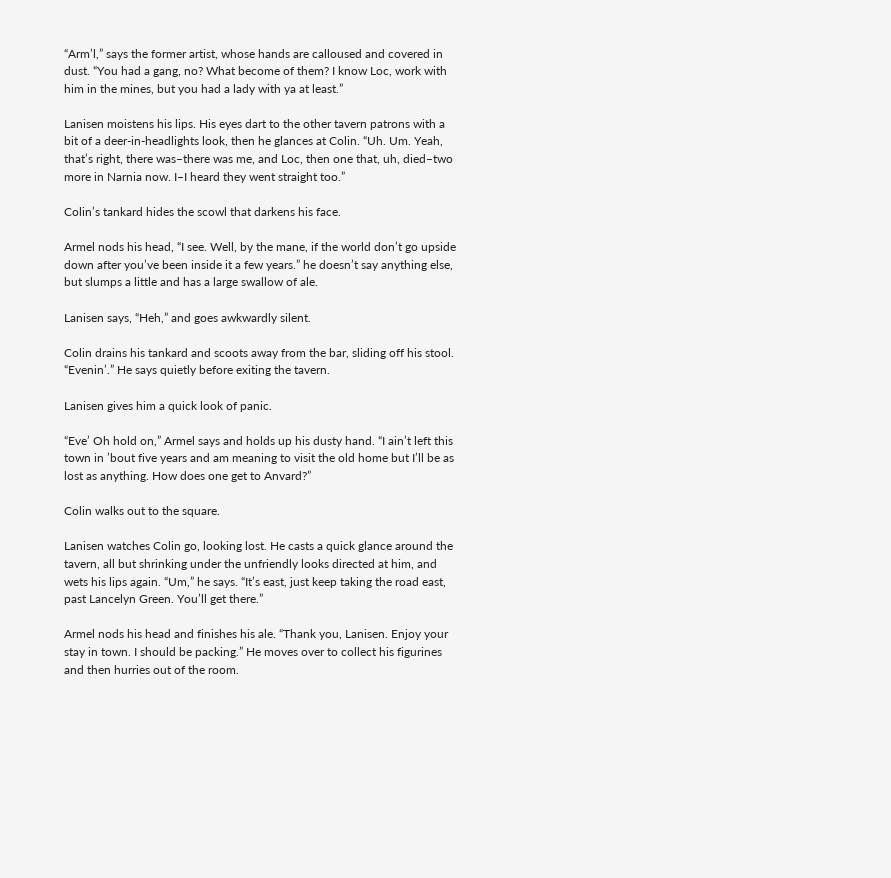“Arm’l,” says the former artist, whose hands are calloused and covered in dust. “You had a gang, no? What become of them? I know Loc, work with him in the mines, but you had a lady with ya at least.”

Lanisen moistens his lips. His eyes dart to the other tavern patrons with a bit of a deer-in-headlights look, then he glances at Colin. “Uh. Um. Yeah, that’s right, there was–there was me, and Loc, then one that, uh, died–two more in Narnia now. I–I heard they went straight too.”

Colin’s tankard hides the scowl that darkens his face.

Armel nods his head, “I see. Well, by the mane, if the world don’t go upside down after you’ve been inside it a few years.” he doesn’t say anything else, but slumps a little and has a large swallow of ale.

Lanisen says, “Heh,” and goes awkwardly silent.

Colin drains his tankard and scoots away from the bar, sliding off his stool. “Evenin’.” He says quietly before exiting the tavern.

Lanisen gives him a quick look of panic.

“Eve’ Oh hold on,” Armel says and holds up his dusty hand. “I ain’t left this town in ’bout five years and am meaning to visit the old home but I’ll be as lost as anything. How does one get to Anvard?”

Colin walks out to the square.

Lanisen watches Colin go, looking lost. He casts a quick glance around the tavern, all but shrinking under the unfriendly looks directed at him, and wets his lips again. “Um,” he says. “It’s east, just keep taking the road east, past Lancelyn Green. You’ll get there.”

Armel nods his head and finishes his ale. “Thank you, Lanisen. Enjoy your stay in town. I should be packing.” He moves over to collect his figurines and then hurries out of the room.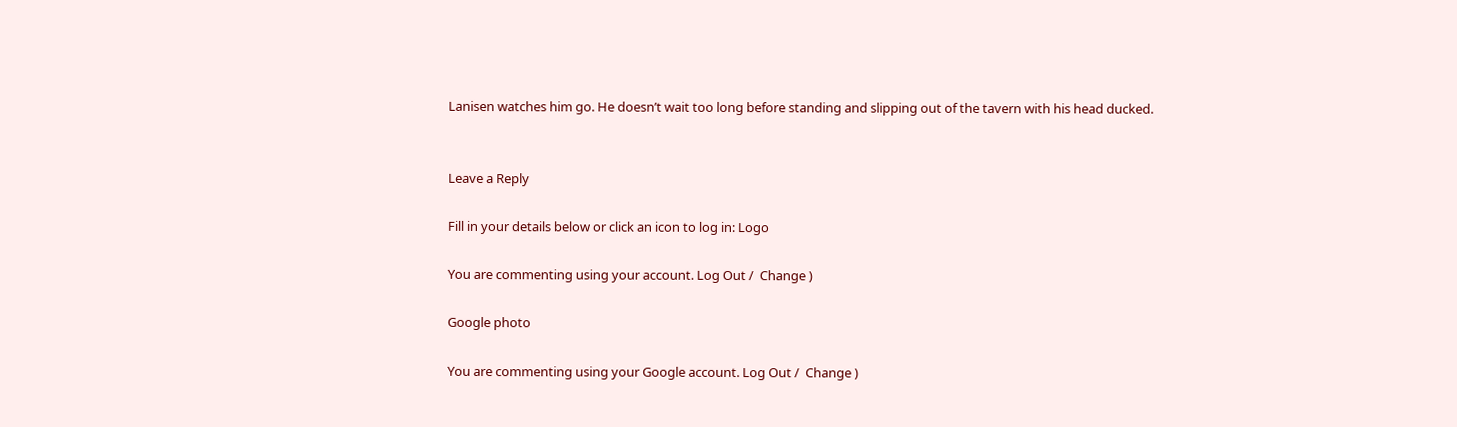Lanisen watches him go. He doesn’t wait too long before standing and slipping out of the tavern with his head ducked.


Leave a Reply

Fill in your details below or click an icon to log in: Logo

You are commenting using your account. Log Out /  Change )

Google photo

You are commenting using your Google account. Log Out /  Change )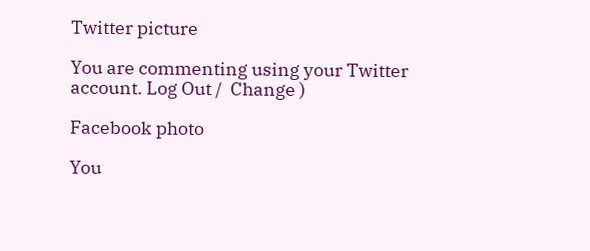Twitter picture

You are commenting using your Twitter account. Log Out /  Change )

Facebook photo

You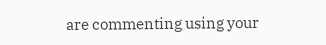are commenting using your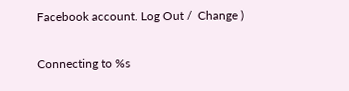Facebook account. Log Out /  Change )

Connecting to %s